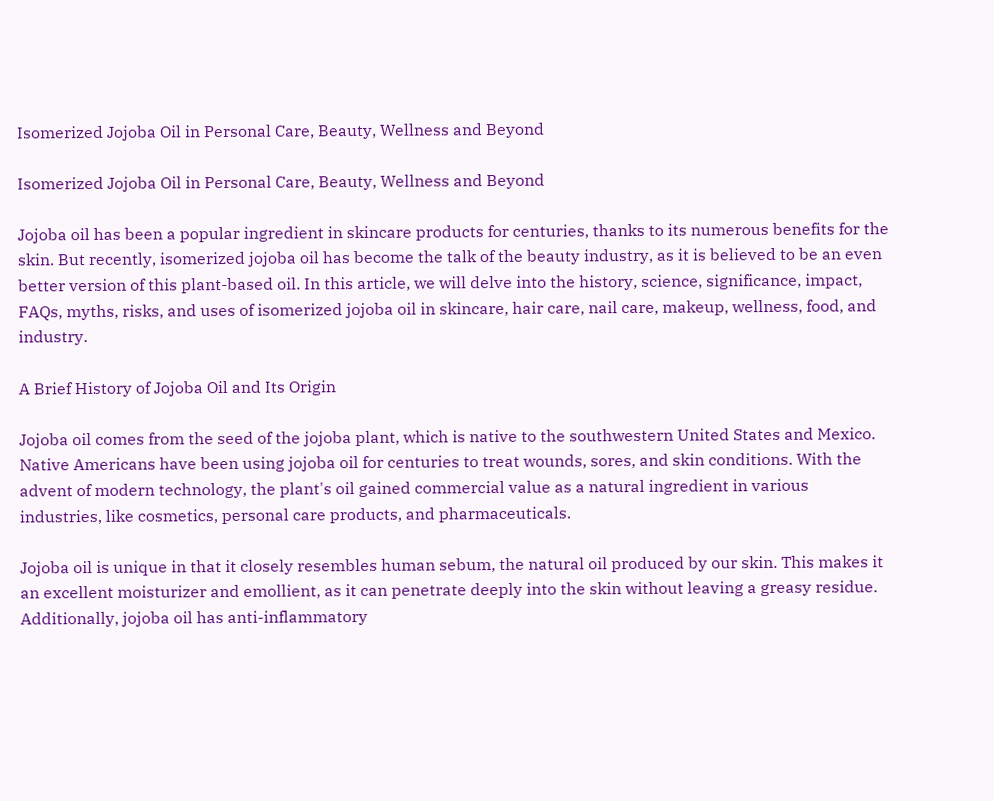Isomerized Jojoba Oil in Personal Care, Beauty, Wellness and Beyond

Isomerized Jojoba Oil in Personal Care, Beauty, Wellness and Beyond

Jojoba oil has been a popular ingredient in skincare products for centuries, thanks to its numerous benefits for the skin. But recently, isomerized jojoba oil has become the talk of the beauty industry, as it is believed to be an even better version of this plant-based oil. In this article, we will delve into the history, science, significance, impact, FAQs, myths, risks, and uses of isomerized jojoba oil in skincare, hair care, nail care, makeup, wellness, food, and industry.

A Brief History of Jojoba Oil and Its Origin

Jojoba oil comes from the seed of the jojoba plant, which is native to the southwestern United States and Mexico. Native Americans have been using jojoba oil for centuries to treat wounds, sores, and skin conditions. With the advent of modern technology, the plant's oil gained commercial value as a natural ingredient in various industries, like cosmetics, personal care products, and pharmaceuticals.

Jojoba oil is unique in that it closely resembles human sebum, the natural oil produced by our skin. This makes it an excellent moisturizer and emollient, as it can penetrate deeply into the skin without leaving a greasy residue. Additionally, jojoba oil has anti-inflammatory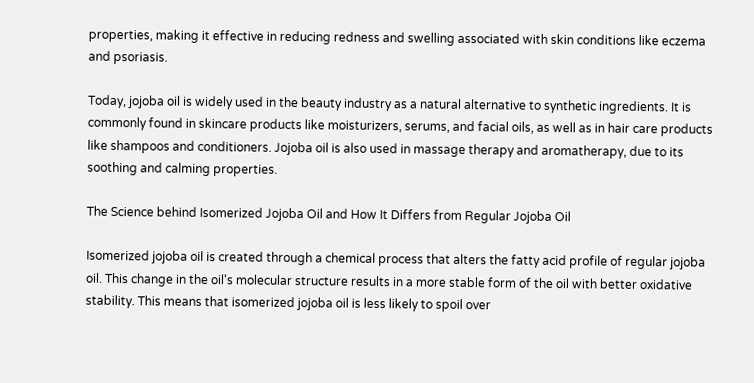properties, making it effective in reducing redness and swelling associated with skin conditions like eczema and psoriasis.

Today, jojoba oil is widely used in the beauty industry as a natural alternative to synthetic ingredients. It is commonly found in skincare products like moisturizers, serums, and facial oils, as well as in hair care products like shampoos and conditioners. Jojoba oil is also used in massage therapy and aromatherapy, due to its soothing and calming properties.

The Science behind Isomerized Jojoba Oil and How It Differs from Regular Jojoba Oil

Isomerized jojoba oil is created through a chemical process that alters the fatty acid profile of regular jojoba oil. This change in the oil's molecular structure results in a more stable form of the oil with better oxidative stability. This means that isomerized jojoba oil is less likely to spoil over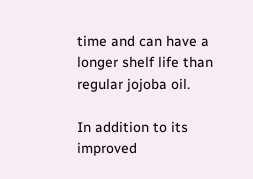time and can have a longer shelf life than regular jojoba oil.

In addition to its improved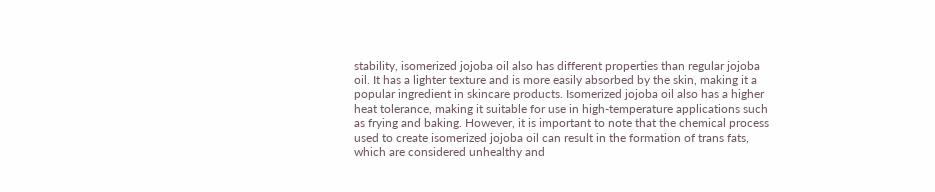stability, isomerized jojoba oil also has different properties than regular jojoba oil. It has a lighter texture and is more easily absorbed by the skin, making it a popular ingredient in skincare products. Isomerized jojoba oil also has a higher heat tolerance, making it suitable for use in high-temperature applications such as frying and baking. However, it is important to note that the chemical process used to create isomerized jojoba oil can result in the formation of trans fats, which are considered unhealthy and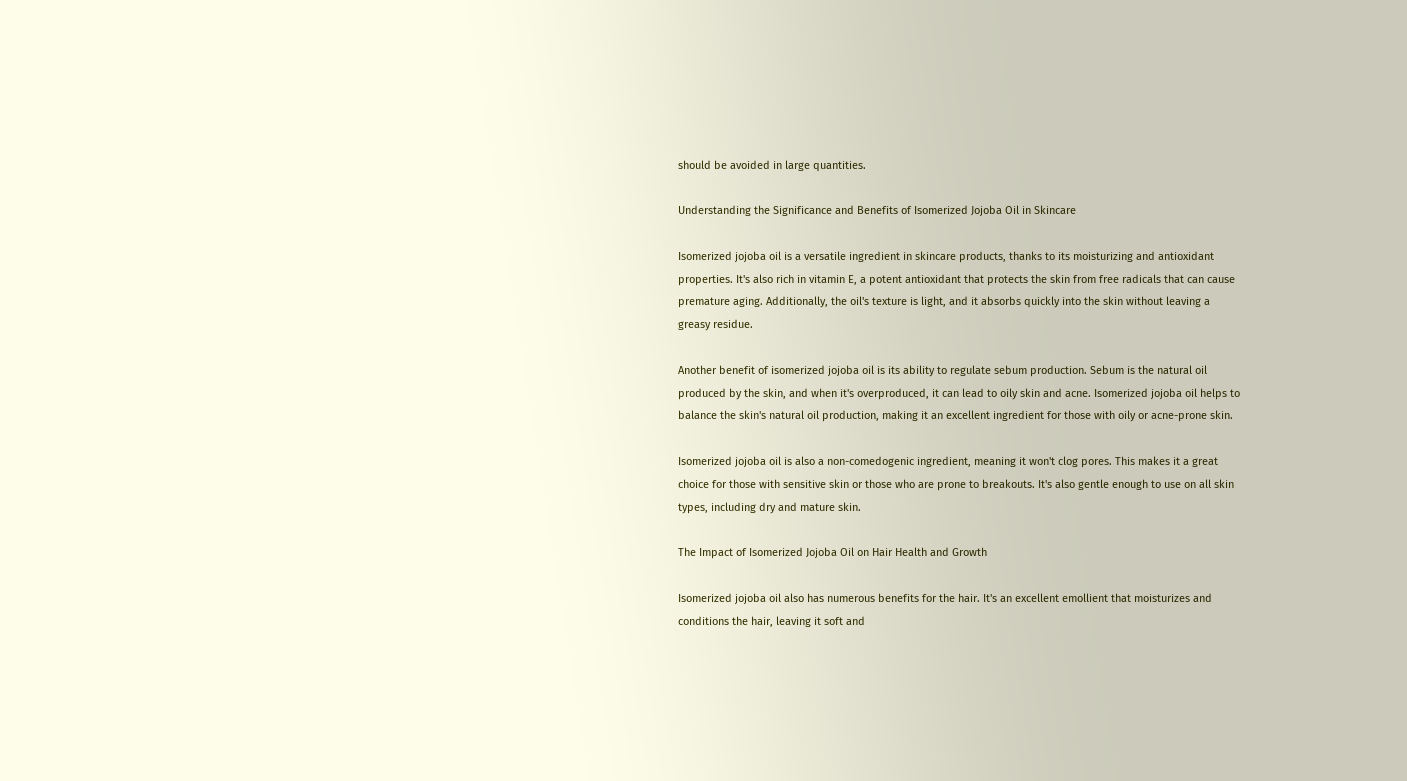should be avoided in large quantities.

Understanding the Significance and Benefits of Isomerized Jojoba Oil in Skincare

Isomerized jojoba oil is a versatile ingredient in skincare products, thanks to its moisturizing and antioxidant properties. It's also rich in vitamin E, a potent antioxidant that protects the skin from free radicals that can cause premature aging. Additionally, the oil's texture is light, and it absorbs quickly into the skin without leaving a greasy residue.

Another benefit of isomerized jojoba oil is its ability to regulate sebum production. Sebum is the natural oil produced by the skin, and when it's overproduced, it can lead to oily skin and acne. Isomerized jojoba oil helps to balance the skin's natural oil production, making it an excellent ingredient for those with oily or acne-prone skin.

Isomerized jojoba oil is also a non-comedogenic ingredient, meaning it won't clog pores. This makes it a great choice for those with sensitive skin or those who are prone to breakouts. It's also gentle enough to use on all skin types, including dry and mature skin.

The Impact of Isomerized Jojoba Oil on Hair Health and Growth

Isomerized jojoba oil also has numerous benefits for the hair. It's an excellent emollient that moisturizes and conditions the hair, leaving it soft and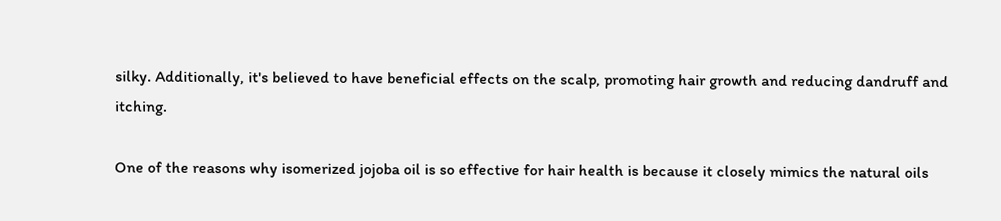silky. Additionally, it's believed to have beneficial effects on the scalp, promoting hair growth and reducing dandruff and itching.

One of the reasons why isomerized jojoba oil is so effective for hair health is because it closely mimics the natural oils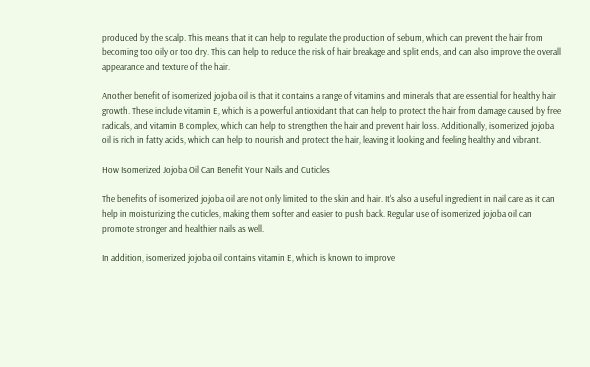produced by the scalp. This means that it can help to regulate the production of sebum, which can prevent the hair from becoming too oily or too dry. This can help to reduce the risk of hair breakage and split ends, and can also improve the overall appearance and texture of the hair.

Another benefit of isomerized jojoba oil is that it contains a range of vitamins and minerals that are essential for healthy hair growth. These include vitamin E, which is a powerful antioxidant that can help to protect the hair from damage caused by free radicals, and vitamin B complex, which can help to strengthen the hair and prevent hair loss. Additionally, isomerized jojoba oil is rich in fatty acids, which can help to nourish and protect the hair, leaving it looking and feeling healthy and vibrant.

How Isomerized Jojoba Oil Can Benefit Your Nails and Cuticles

The benefits of isomerized jojoba oil are not only limited to the skin and hair. It's also a useful ingredient in nail care as it can help in moisturizing the cuticles, making them softer and easier to push back. Regular use of isomerized jojoba oil can promote stronger and healthier nails as well.

In addition, isomerized jojoba oil contains vitamin E, which is known to improve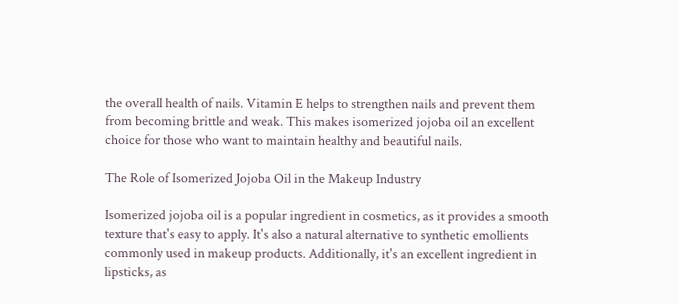the overall health of nails. Vitamin E helps to strengthen nails and prevent them from becoming brittle and weak. This makes isomerized jojoba oil an excellent choice for those who want to maintain healthy and beautiful nails.

The Role of Isomerized Jojoba Oil in the Makeup Industry

Isomerized jojoba oil is a popular ingredient in cosmetics, as it provides a smooth texture that's easy to apply. It's also a natural alternative to synthetic emollients commonly used in makeup products. Additionally, it's an excellent ingredient in lipsticks, as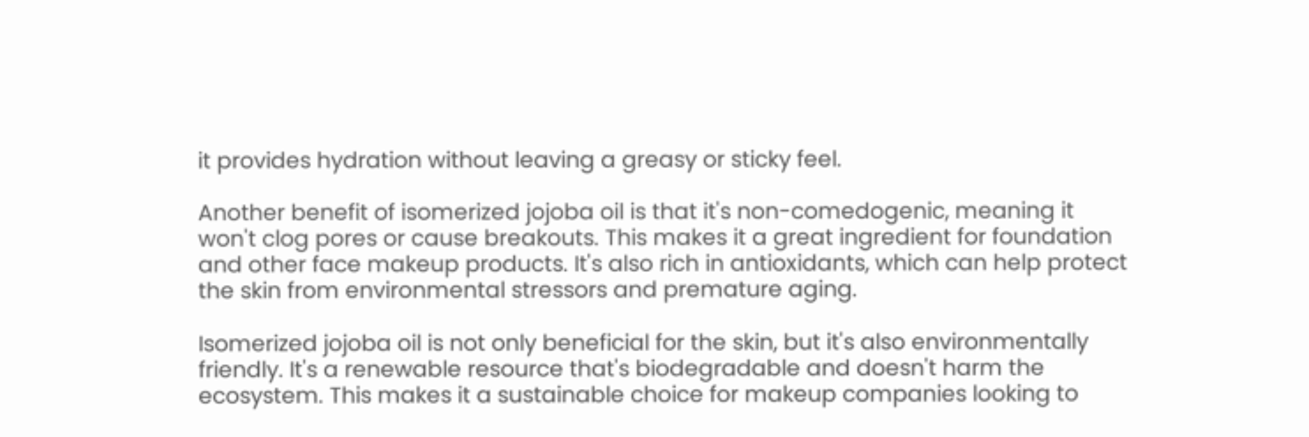it provides hydration without leaving a greasy or sticky feel.

Another benefit of isomerized jojoba oil is that it's non-comedogenic, meaning it won't clog pores or cause breakouts. This makes it a great ingredient for foundation and other face makeup products. It's also rich in antioxidants, which can help protect the skin from environmental stressors and premature aging.

Isomerized jojoba oil is not only beneficial for the skin, but it's also environmentally friendly. It's a renewable resource that's biodegradable and doesn't harm the ecosystem. This makes it a sustainable choice for makeup companies looking to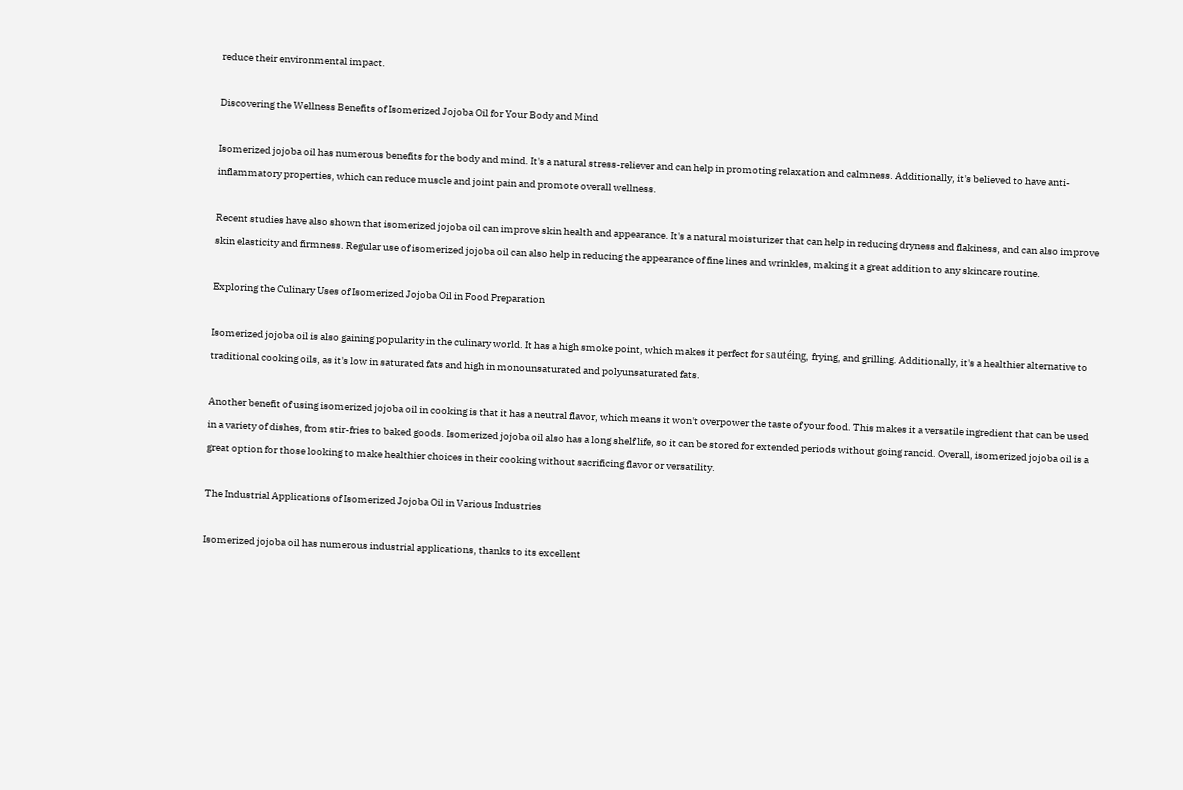reduce their environmental impact.

Discovering the Wellness Benefits of Isomerized Jojoba Oil for Your Body and Mind

Isomerized jojoba oil has numerous benefits for the body and mind. It's a natural stress-reliever and can help in promoting relaxation and calmness. Additionally, it's believed to have anti-inflammatory properties, which can reduce muscle and joint pain and promote overall wellness.

Recent studies have also shown that isomerized jojoba oil can improve skin health and appearance. It's a natural moisturizer that can help in reducing dryness and flakiness, and can also improve skin elasticity and firmness. Regular use of isomerized jojoba oil can also help in reducing the appearance of fine lines and wrinkles, making it a great addition to any skincare routine.

Exploring the Culinary Uses of Isomerized Jojoba Oil in Food Preparation

Isomerized jojoba oil is also gaining popularity in the culinary world. It has a high smoke point, which makes it perfect for sautéing, frying, and grilling. Additionally, it's a healthier alternative to traditional cooking oils, as it's low in saturated fats and high in monounsaturated and polyunsaturated fats.

Another benefit of using isomerized jojoba oil in cooking is that it has a neutral flavor, which means it won't overpower the taste of your food. This makes it a versatile ingredient that can be used in a variety of dishes, from stir-fries to baked goods. Isomerized jojoba oil also has a long shelf life, so it can be stored for extended periods without going rancid. Overall, isomerized jojoba oil is a great option for those looking to make healthier choices in their cooking without sacrificing flavor or versatility.

The Industrial Applications of Isomerized Jojoba Oil in Various Industries

Isomerized jojoba oil has numerous industrial applications, thanks to its excellent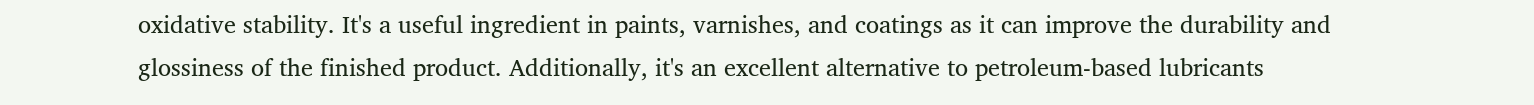oxidative stability. It's a useful ingredient in paints, varnishes, and coatings as it can improve the durability and glossiness of the finished product. Additionally, it's an excellent alternative to petroleum-based lubricants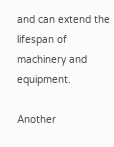and can extend the lifespan of machinery and equipment.

Another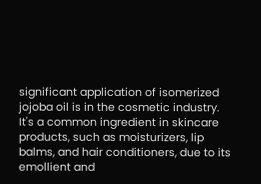significant application of isomerized jojoba oil is in the cosmetic industry. It's a common ingredient in skincare products, such as moisturizers, lip balms, and hair conditioners, due to its emollient and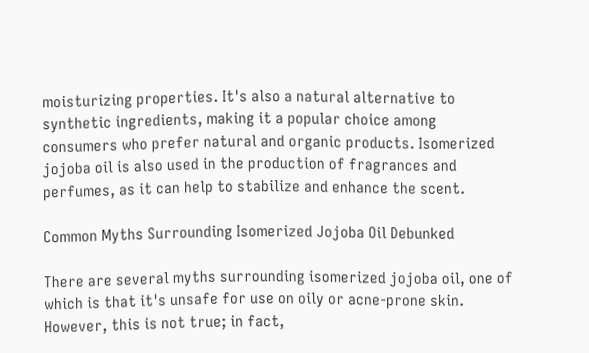moisturizing properties. It's also a natural alternative to synthetic ingredients, making it a popular choice among consumers who prefer natural and organic products. Isomerized jojoba oil is also used in the production of fragrances and perfumes, as it can help to stabilize and enhance the scent.

Common Myths Surrounding Isomerized Jojoba Oil Debunked

There are several myths surrounding isomerized jojoba oil, one of which is that it's unsafe for use on oily or acne-prone skin. However, this is not true; in fact,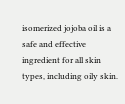isomerized jojoba oil is a safe and effective ingredient for all skin types, including oily skin.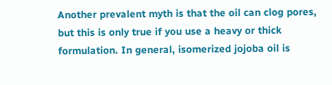Another prevalent myth is that the oil can clog pores, but this is only true if you use a heavy or thick formulation. In general, isomerized jojoba oil is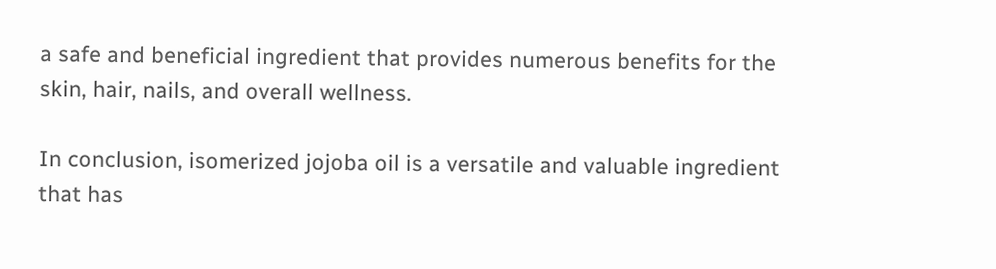a safe and beneficial ingredient that provides numerous benefits for the skin, hair, nails, and overall wellness.

In conclusion, isomerized jojoba oil is a versatile and valuable ingredient that has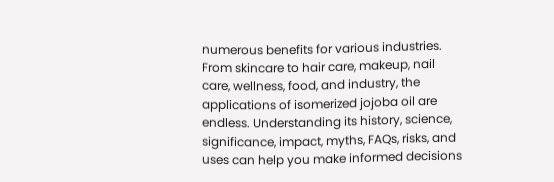numerous benefits for various industries. From skincare to hair care, makeup, nail care, wellness, food, and industry, the applications of isomerized jojoba oil are endless. Understanding its history, science, significance, impact, myths, FAQs, risks, and uses can help you make informed decisions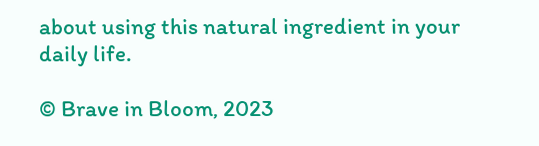about using this natural ingredient in your daily life.

© Brave in Bloom, 2023